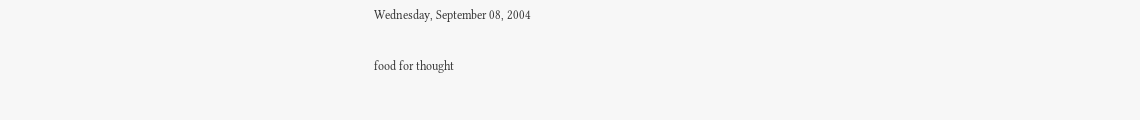Wednesday, September 08, 2004

food for thought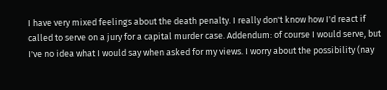I have very mixed feelings about the death penalty. I really don't know how I'd react if called to serve on a jury for a capital murder case. Addendum: of course I would serve, but I've no idea what I would say when asked for my views. I worry about the possibility (nay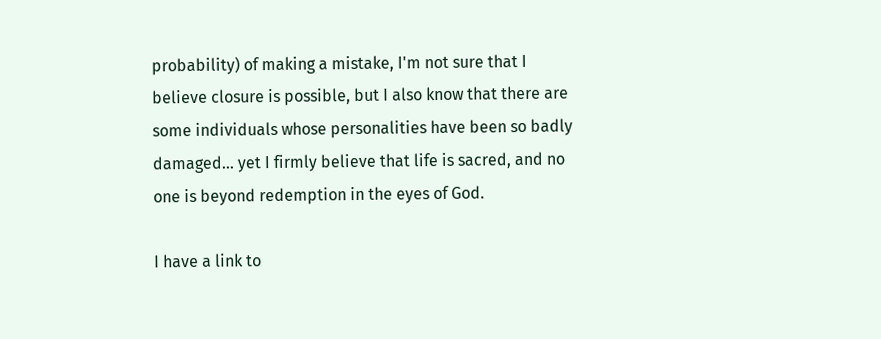probability) of making a mistake, I'm not sure that I believe closure is possible, but I also know that there are some individuals whose personalities have been so badly damaged... yet I firmly believe that life is sacred, and no one is beyond redemption in the eyes of God.

I have a link to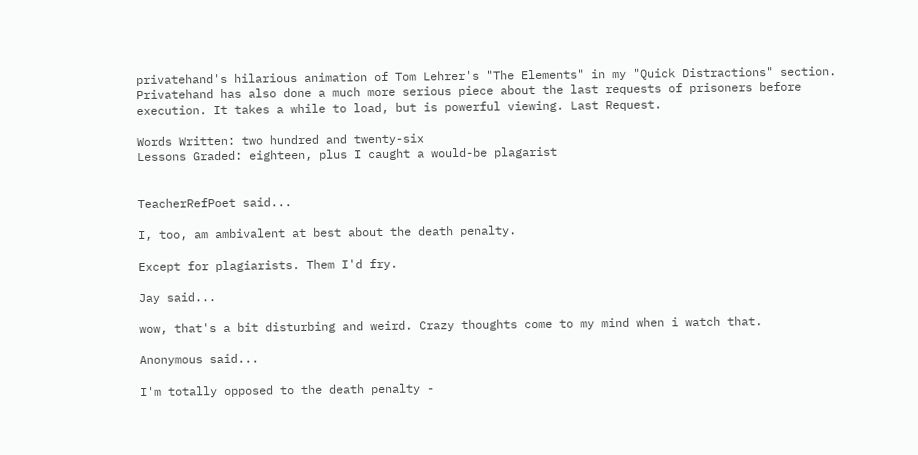privatehand's hilarious animation of Tom Lehrer's "The Elements" in my "Quick Distractions" section. Privatehand has also done a much more serious piece about the last requests of prisoners before execution. It takes a while to load, but is powerful viewing. Last Request.

Words Written: two hundred and twenty-six
Lessons Graded: eighteen, plus I caught a would-be plagarist


TeacherRefPoet said...

I, too, am ambivalent at best about the death penalty.

Except for plagiarists. Them I'd fry.

Jay said...

wow, that's a bit disturbing and weird. Crazy thoughts come to my mind when i watch that.

Anonymous said...

I'm totally opposed to the death penalty -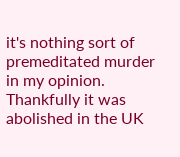it's nothing sort of premeditated murder in my opinion. Thankfully it was abolished in the UK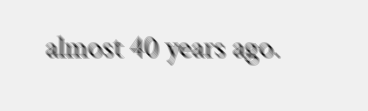almost 40 years ago.